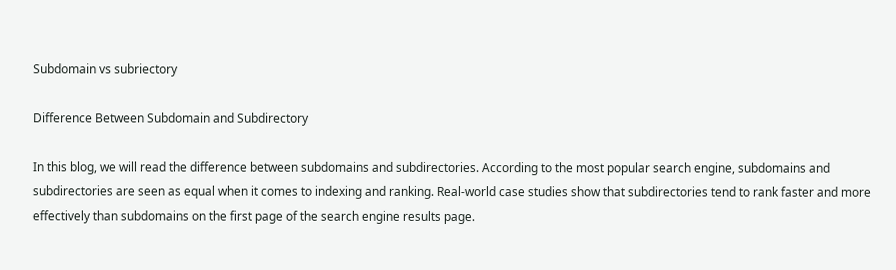Subdomain vs subriectory

Difference Between Subdomain and Subdirectory

In this blog, we will read the difference between subdomains and subdirectories. According to the most popular search engine, subdomains and subdirectories are seen as equal when it comes to indexing and ranking. Real-world case studies show that subdirectories tend to rank faster and more effectively than subdomains on the first page of the search engine results page.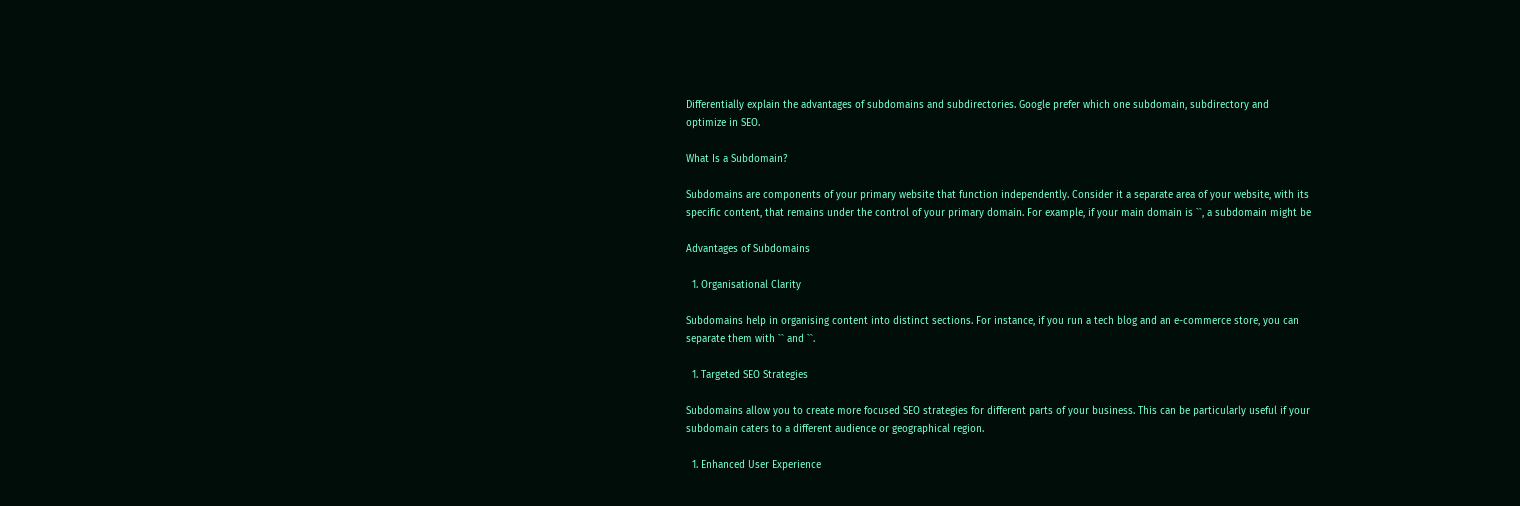Differentially explain the advantages of subdomains and subdirectories. Google prefer which one subdomain, subdirectory and optimize in SEO.

What Is a Subdomain?

Subdomains are components of your primary website that function independently. Consider it a separate area of your website, with its specific content, that remains under the control of your primary domain. For example, if your main domain is ``, a subdomain might be

Advantages of Subdomains

  1. Organisational Clarity

Subdomains help in organising content into distinct sections. For instance, if you run a tech blog and an e-commerce store, you can separate them with `` and ``.

  1. Targeted SEO Strategies

Subdomains allow you to create more focused SEO strategies for different parts of your business. This can be particularly useful if your subdomain caters to a different audience or geographical region.

  1. Enhanced User Experience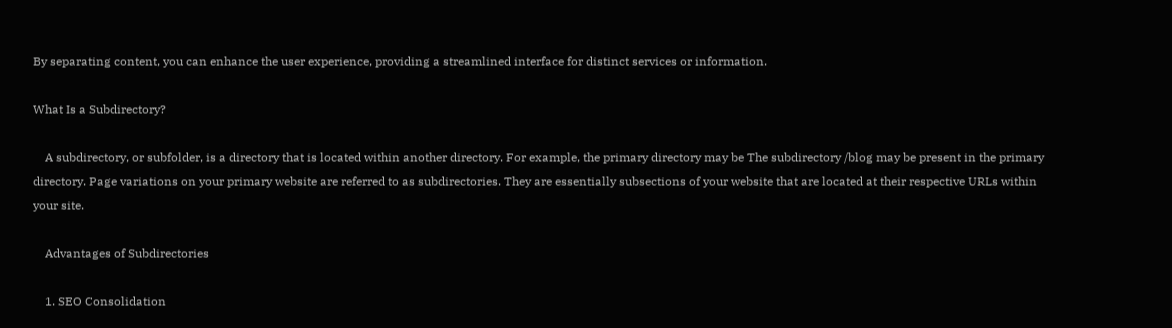By separating content, you can enhance the user experience, providing a streamlined interface for distinct services or information.

What Is a Subdirectory?

    A subdirectory, or subfolder, is a directory that is located within another directory. For example, the primary directory may be The subdirectory /blog may be present in the primary directory. Page variations on your primary website are referred to as subdirectories. They are essentially subsections of your website that are located at their respective URLs within your site.

    Advantages of Subdirectories

    1. SEO Consolidation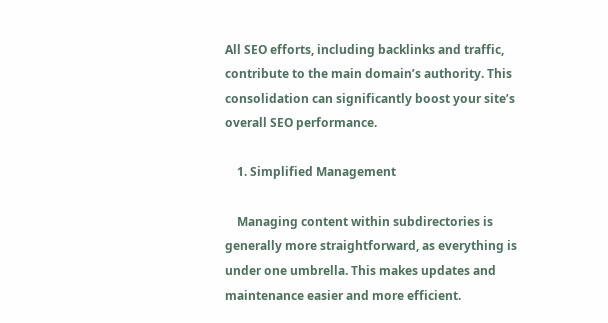All SEO efforts, including backlinks and traffic, contribute to the main domain’s authority. This consolidation can significantly boost your site’s overall SEO performance.

    1. Simplified Management

    Managing content within subdirectories is generally more straightforward, as everything is under one umbrella. This makes updates and maintenance easier and more efficient.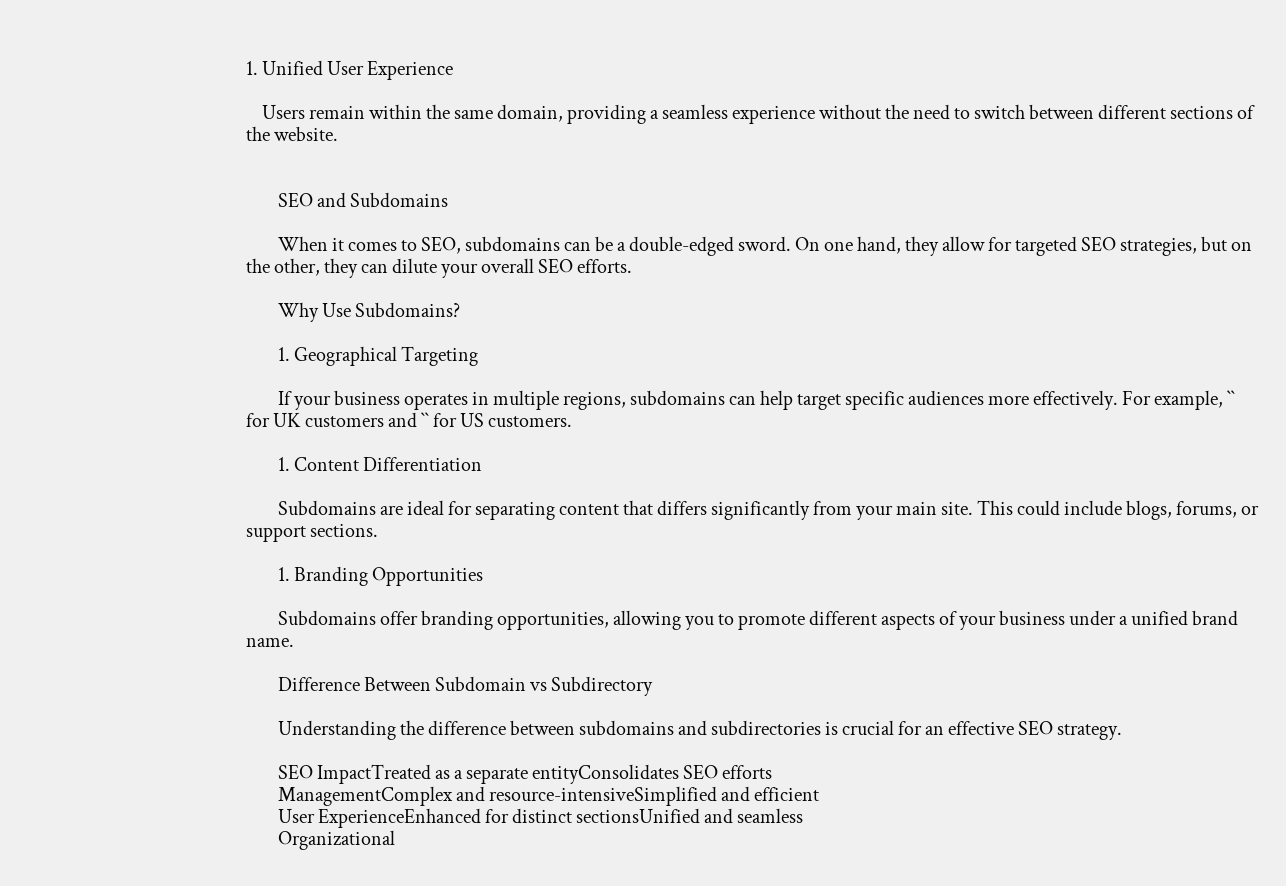1. Unified User Experience

    Users remain within the same domain, providing a seamless experience without the need to switch between different sections of the website.


        SEO and Subdomains

        When it comes to SEO, subdomains can be a double-edged sword. On one hand, they allow for targeted SEO strategies, but on the other, they can dilute your overall SEO efforts.

        Why Use Subdomains?

        1. Geographical Targeting

        If your business operates in multiple regions, subdomains can help target specific audiences more effectively. For example, `` for UK customers and `` for US customers.

        1. Content Differentiation

        Subdomains are ideal for separating content that differs significantly from your main site. This could include blogs, forums, or support sections.

        1. Branding Opportunities

        Subdomains offer branding opportunities, allowing you to promote different aspects of your business under a unified brand name.

        Difference Between Subdomain vs Subdirectory

        Understanding the difference between subdomains and subdirectories is crucial for an effective SEO strategy.

        SEO ImpactTreated as a separate entityConsolidates SEO efforts
        ManagementComplex and resource-intensiveSimplified and efficient
        User ExperienceEnhanced for distinct sectionsUnified and seamless
        Organizational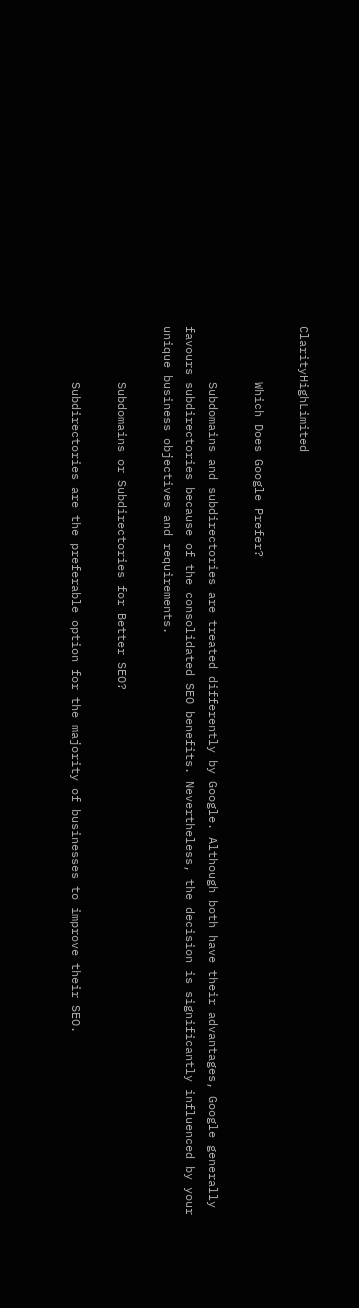ClarityHighLimited

        Which Does Google Prefer?

        Subdomains and subdirectories are treated differently by Google. Although both have their advantages, Google generally favours subdirectories because of the consolidated SEO benefits. Nevertheless, the decision is significantly influenced by your unique business objectives and requirements.

        Subdomains or Subdirectories for Better SEO?

        Subdirectories are the preferable option for the majority of businesses to improve their SEO.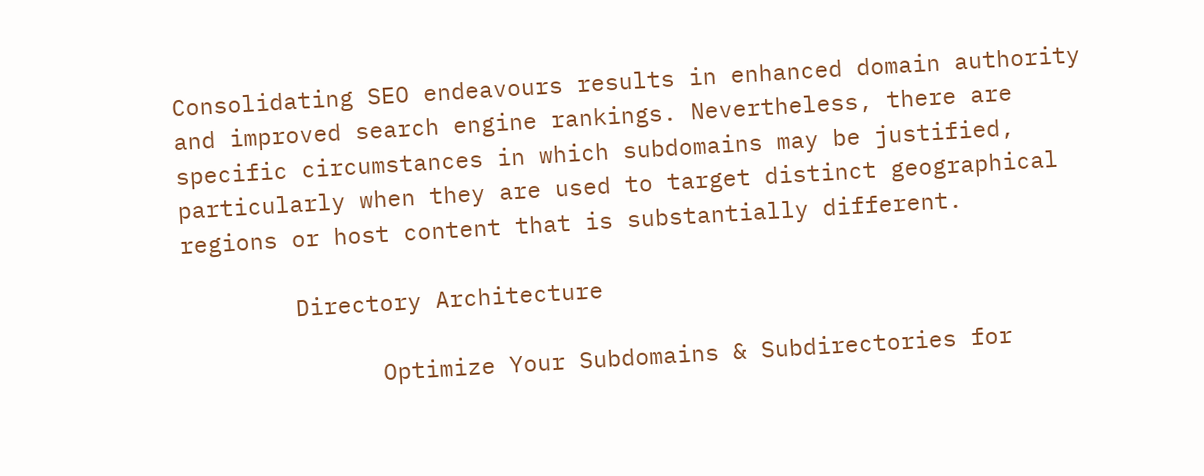Consolidating SEO endeavours results in enhanced domain authority and improved search engine rankings. Nevertheless, there are specific circumstances in which subdomains may be justified, particularly when they are used to target distinct geographical regions or host content that is substantially different.

        Directory Architecture

              Optimize Your Subdomains & Subdirectories for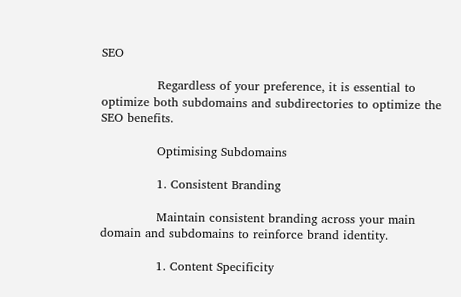SEO

              Regardless of your preference, it is essential to optimize both subdomains and subdirectories to optimize the SEO benefits.

              Optimising Subdomains

              1. Consistent Branding

              Maintain consistent branding across your main domain and subdomains to reinforce brand identity.

              1. Content Specificity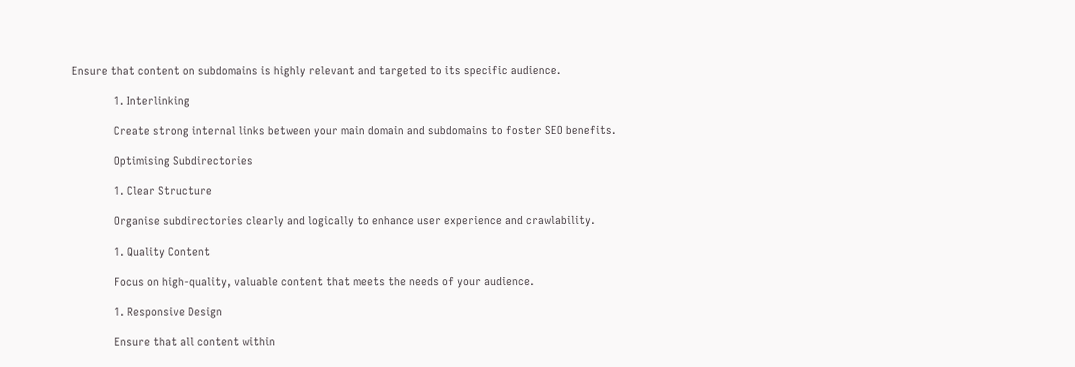Ensure that content on subdomains is highly relevant and targeted to its specific audience.

              1. Interlinking

              Create strong internal links between your main domain and subdomains to foster SEO benefits.

              Optimising Subdirectories

              1. Clear Structure

              Organise subdirectories clearly and logically to enhance user experience and crawlability.

              1. Quality Content

              Focus on high-quality, valuable content that meets the needs of your audience.

              1. Responsive Design

              Ensure that all content within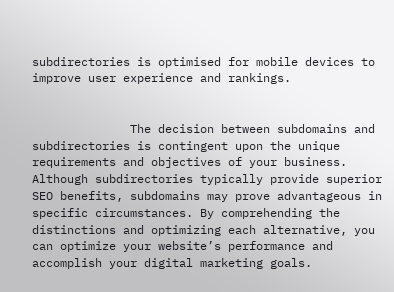subdirectories is optimised for mobile devices to improve user experience and rankings.


              The decision between subdomains and subdirectories is contingent upon the unique requirements and objectives of your business. Although subdirectories typically provide superior SEO benefits, subdomains may prove advantageous in specific circumstances. By comprehending the distinctions and optimizing each alternative, you can optimize your website’s performance and accomplish your digital marketing goals.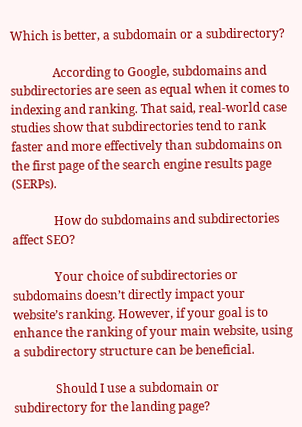Which is better, a subdomain or a subdirectory?

              According to Google, subdomains and subdirectories are seen as equal when it comes to indexing and ranking. That said, real-world case studies show that subdirectories tend to rank faster and more effectively than subdomains on the first page of the search engine results page (SERPs).

              How do subdomains and subdirectories affect SEO?

              Your choice of subdirectories or subdomains doesn’t directly impact your website’s ranking. However, if your goal is to enhance the ranking of your main website, using a subdirectory structure can be beneficial.

              Should I use a subdomain or subdirectory for the landing page?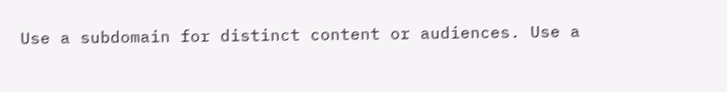Use a subdomain for distinct content or audiences. Use a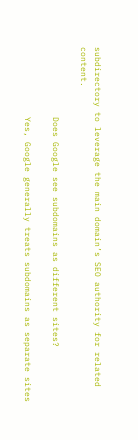subdirectory to leverage the main domain’s SEO authority for related content.

              Does Google see subdomains as different sites?

              Yes, Google generally treats subdomains as separate sites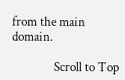from the main domain.

              Scroll to Top